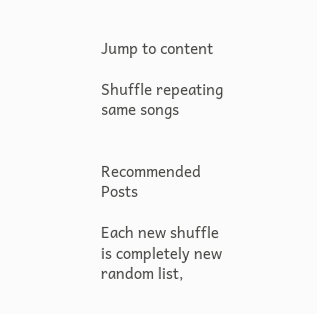Jump to content

Shuffle repeating same songs


Recommended Posts

Each new shuffle is completely new random list,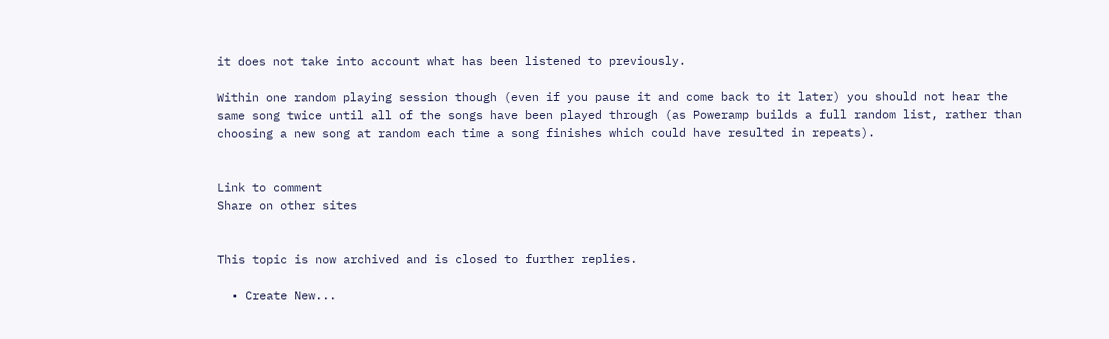it does not take into account what has been listened to previously.

Within one random playing session though (even if you pause it and come back to it later) you should not hear the same song twice until all of the songs have been played through (as Poweramp builds a full random list, rather than choosing a new song at random each time a song finishes which could have resulted in repeats).


Link to comment
Share on other sites


This topic is now archived and is closed to further replies.

  • Create New...